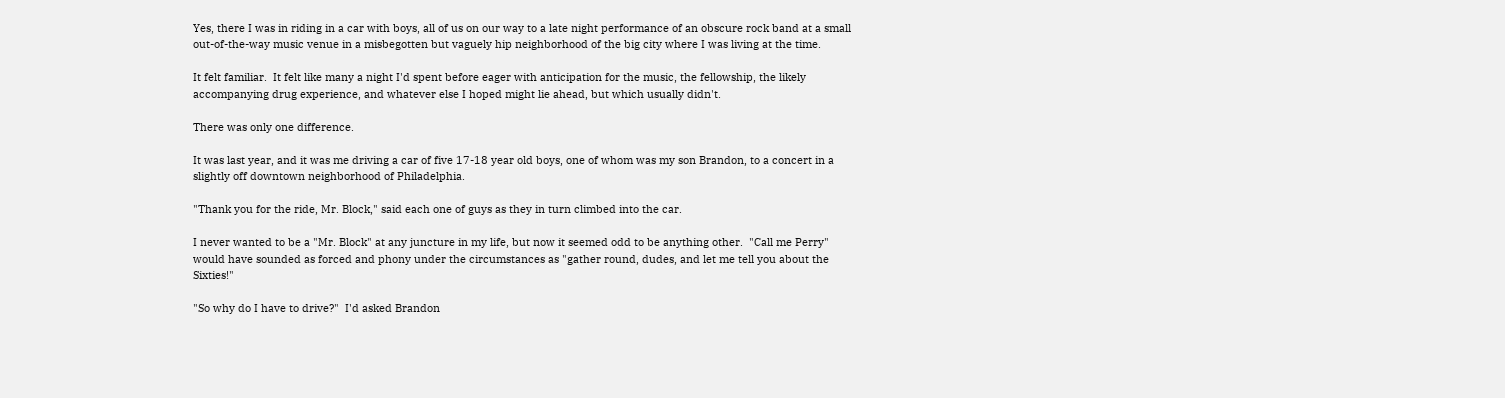Yes, there I was in riding in a car with boys, all of us on our way to a late night performance of an obscure rock band at a small out-of-the-way music venue in a misbegotten but vaguely hip neighborhood of the big city where I was living at the time.

It felt familiar.  It felt like many a night I'd spent before eager with anticipation for the music, the fellowship, the likely accompanying drug experience, and whatever else I hoped might lie ahead, but which usually didn't.

There was only one difference.

It was last year, and it was me driving a car of five 17-18 year old boys, one of whom was my son Brandon, to a concert in a slightly off downtown neighborhood of Philadelphia.

"Thank you for the ride, Mr. Block," said each one of guys as they in turn climbed into the car.

I never wanted to be a "Mr. Block" at any juncture in my life, but now it seemed odd to be anything other.  "Call me Perry" would have sounded as forced and phony under the circumstances as "gather round, dudes, and let me tell you about the Sixties!"

"So why do I have to drive?"  I'd asked Brandon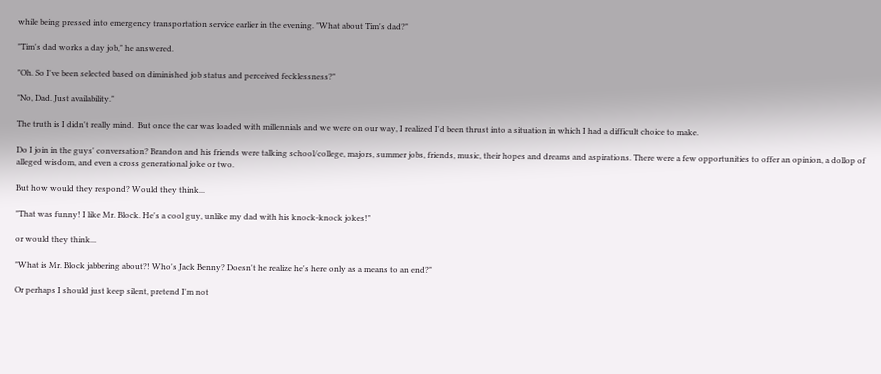while being pressed into emergency transportation service earlier in the evening. "What about Tim's dad?"

"Tim's dad works a day job," he answered.

"Oh. So I've been selected based on diminished job status and perceived fecklessness?"

"No, Dad. Just availability."

The truth is I didn't really mind.  But once the car was loaded with millennials and we were on our way, I realized I'd been thrust into a situation in which I had a difficult choice to make.

Do I join in the guys' conversation? Brandon and his friends were talking school/college, majors, summer jobs, friends, music, their hopes and dreams and aspirations. There were a few opportunities to offer an opinion, a dollop of alleged wisdom, and even a cross generational joke or two.

But how would they respond? Would they think...

"That was funny! I like Mr. Block. He's a cool guy, unlike my dad with his knock-knock jokes!"

or would they think...

"What is Mr. Block jabbering about?! Who's Jack Benny? Doesn't he realize he's here only as a means to an end?"

Or perhaps I should just keep silent, pretend I'm not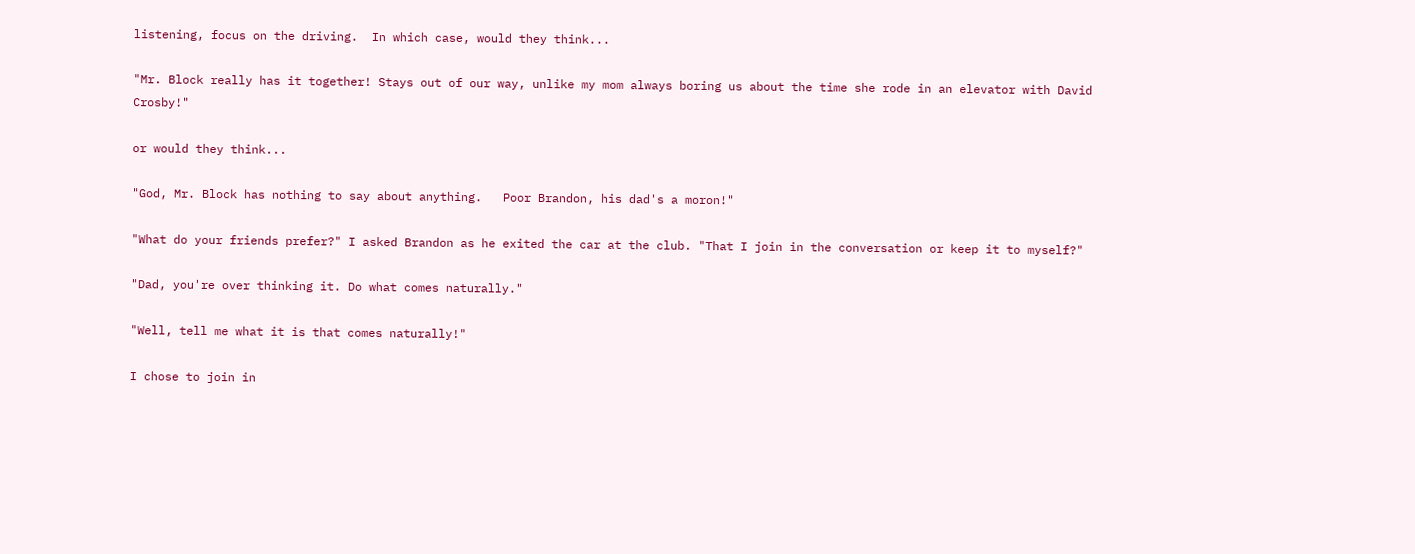listening, focus on the driving.  In which case, would they think...

"Mr. Block really has it together! Stays out of our way, unlike my mom always boring us about the time she rode in an elevator with David Crosby!"

or would they think...

"God, Mr. Block has nothing to say about anything.   Poor Brandon, his dad's a moron!"

"What do your friends prefer?" I asked Brandon as he exited the car at the club. "That I join in the conversation or keep it to myself?"

"Dad, you're over thinking it. Do what comes naturally."

"Well, tell me what it is that comes naturally!"

I chose to join in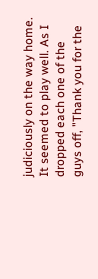judiciously on the way home.  It seemed to play well. As I dropped each one of the guys off, "Thank you for the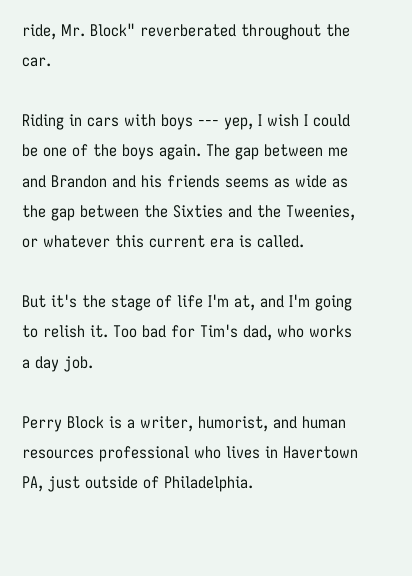ride, Mr. Block" reverberated throughout the car.

Riding in cars with boys --- yep, I wish I could be one of the boys again. The gap between me and Brandon and his friends seems as wide as the gap between the Sixties and the Tweenies, or whatever this current era is called.

But it's the stage of life I'm at, and I'm going to relish it. Too bad for Tim's dad, who works a day job.

Perry Block is a writer, humorist, and human resources professional who lives in Havertown PA, just outside of Philadelphia.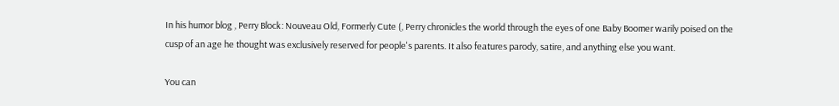In his humor blog , Perry Block: Nouveau Old, Formerly Cute (, Perry chronicles the world through the eyes of one Baby Boomer warily poised on the cusp of an age he thought was exclusively reserved for people's parents. It also features parody, satire, and anything else you want.

You can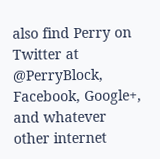also find Perry on Twitter at @PerryBlock, Facebook, Google+, and whatever other internet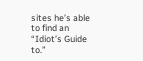sites he’s able to find an “Idiot’s Guide to.”